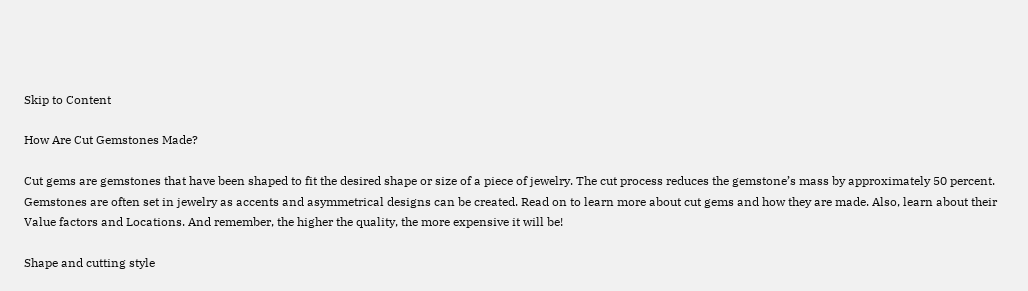Skip to Content

How Are Cut Gemstones Made?

Cut gems are gemstones that have been shaped to fit the desired shape or size of a piece of jewelry. The cut process reduces the gemstone’s mass by approximately 50 percent. Gemstones are often set in jewelry as accents and asymmetrical designs can be created. Read on to learn more about cut gems and how they are made. Also, learn about their Value factors and Locations. And remember, the higher the quality, the more expensive it will be!

Shape and cutting style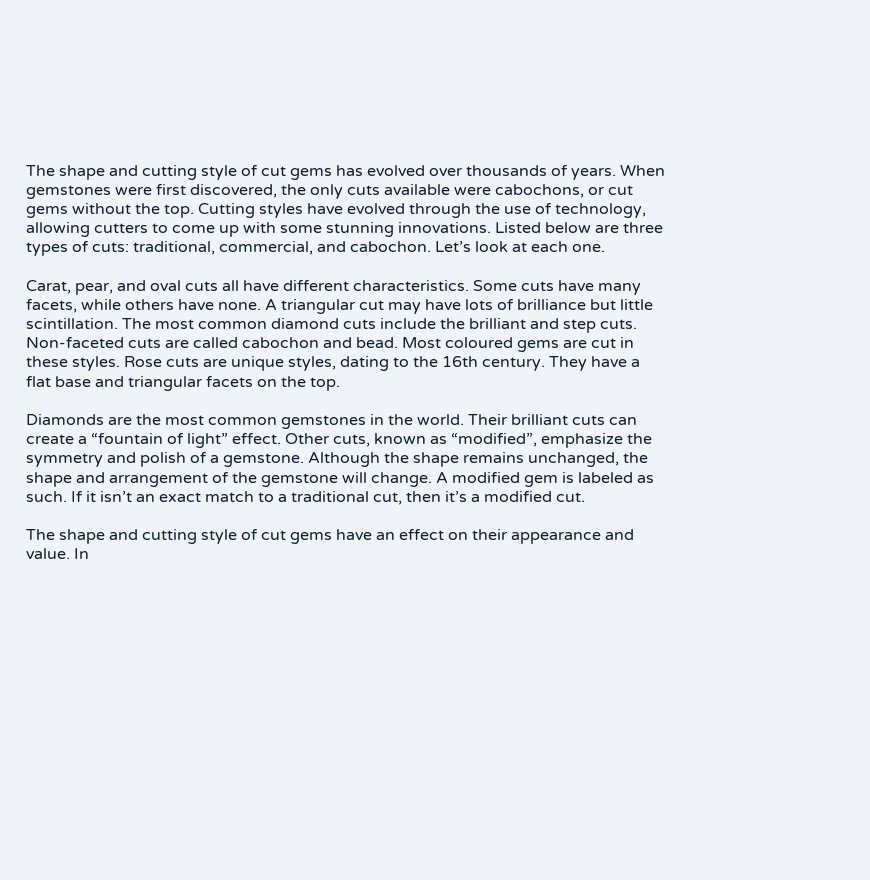The shape and cutting style of cut gems has evolved over thousands of years. When gemstones were first discovered, the only cuts available were cabochons, or cut gems without the top. Cutting styles have evolved through the use of technology, allowing cutters to come up with some stunning innovations. Listed below are three types of cuts: traditional, commercial, and cabochon. Let’s look at each one.

Carat, pear, and oval cuts all have different characteristics. Some cuts have many facets, while others have none. A triangular cut may have lots of brilliance but little scintillation. The most common diamond cuts include the brilliant and step cuts. Non-faceted cuts are called cabochon and bead. Most coloured gems are cut in these styles. Rose cuts are unique styles, dating to the 16th century. They have a flat base and triangular facets on the top.

Diamonds are the most common gemstones in the world. Their brilliant cuts can create a “fountain of light” effect. Other cuts, known as “modified”, emphasize the symmetry and polish of a gemstone. Although the shape remains unchanged, the shape and arrangement of the gemstone will change. A modified gem is labeled as such. If it isn’t an exact match to a traditional cut, then it’s a modified cut.

The shape and cutting style of cut gems have an effect on their appearance and value. In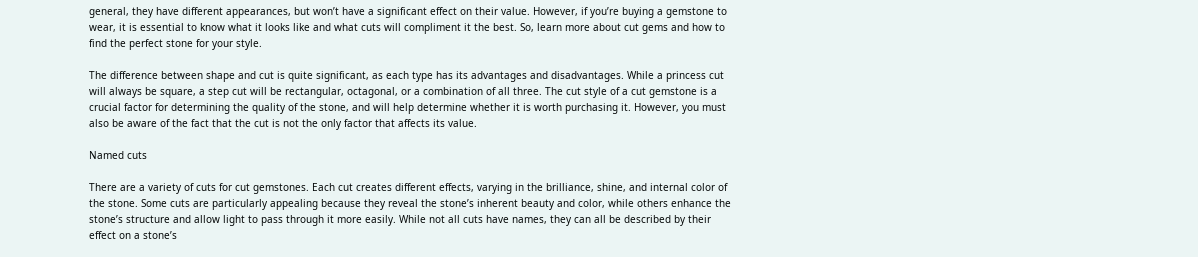general, they have different appearances, but won’t have a significant effect on their value. However, if you’re buying a gemstone to wear, it is essential to know what it looks like and what cuts will compliment it the best. So, learn more about cut gems and how to find the perfect stone for your style.

The difference between shape and cut is quite significant, as each type has its advantages and disadvantages. While a princess cut will always be square, a step cut will be rectangular, octagonal, or a combination of all three. The cut style of a cut gemstone is a crucial factor for determining the quality of the stone, and will help determine whether it is worth purchasing it. However, you must also be aware of the fact that the cut is not the only factor that affects its value.

Named cuts

There are a variety of cuts for cut gemstones. Each cut creates different effects, varying in the brilliance, shine, and internal color of the stone. Some cuts are particularly appealing because they reveal the stone’s inherent beauty and color, while others enhance the stone’s structure and allow light to pass through it more easily. While not all cuts have names, they can all be described by their effect on a stone’s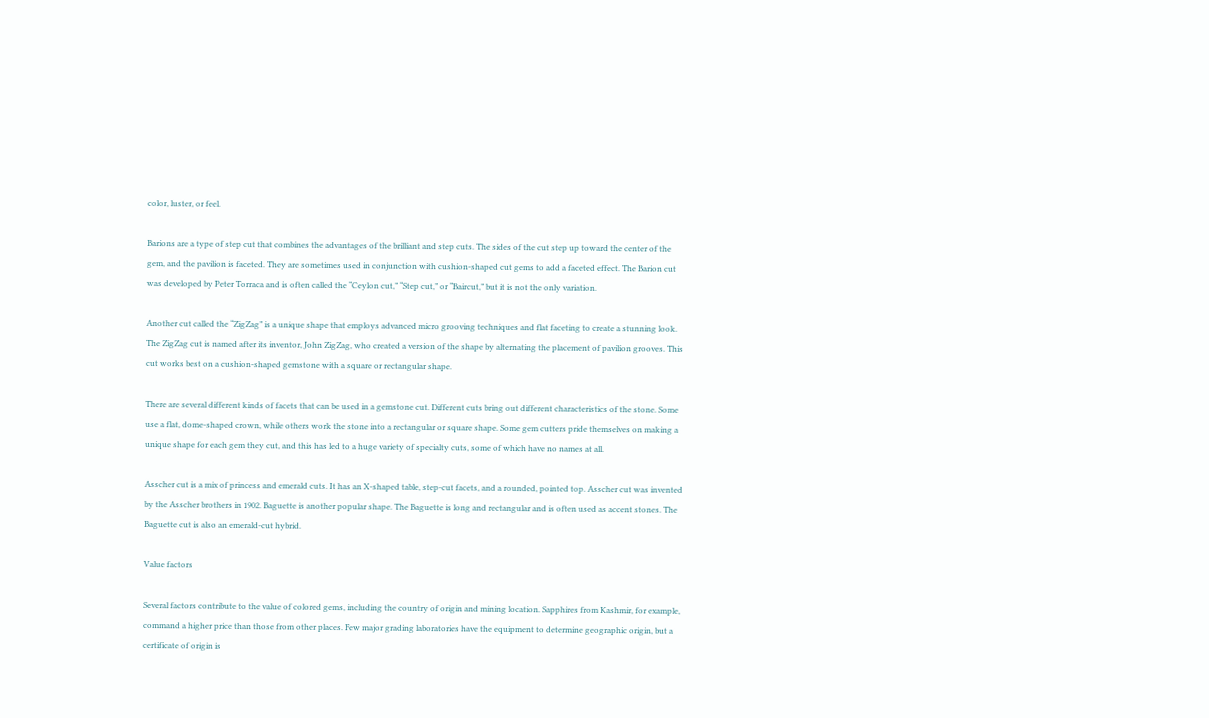color, luster, or feel.

Barions are a type of step cut that combines the advantages of the brilliant and step cuts. The sides of the cut step up toward the center of the gem, and the pavilion is faceted. They are sometimes used in conjunction with cushion-shaped cut gems to add a faceted effect. The Barion cut was developed by Peter Torraca and is often called the “Ceylon cut,” “Step cut,” or “Baircut,” but it is not the only variation.

Another cut called the “ZigZag” is a unique shape that employs advanced micro grooving techniques and flat faceting to create a stunning look. The ZigZag cut is named after its inventor, John ZigZag, who created a version of the shape by alternating the placement of pavilion grooves. This cut works best on a cushion-shaped gemstone with a square or rectangular shape.

There are several different kinds of facets that can be used in a gemstone cut. Different cuts bring out different characteristics of the stone. Some use a flat, dome-shaped crown, while others work the stone into a rectangular or square shape. Some gem cutters pride themselves on making a unique shape for each gem they cut, and this has led to a huge variety of specialty cuts, some of which have no names at all.

Asscher cut is a mix of princess and emerald cuts. It has an X-shaped table, step-cut facets, and a rounded, pointed top. Asscher cut was invented by the Asscher brothers in 1902. Baguette is another popular shape. The Baguette is long and rectangular and is often used as accent stones. The Baguette cut is also an emerald-cut hybrid.

Value factors

Several factors contribute to the value of colored gems, including the country of origin and mining location. Sapphires from Kashmir, for example, command a higher price than those from other places. Few major grading laboratories have the equipment to determine geographic origin, but a certificate of origin is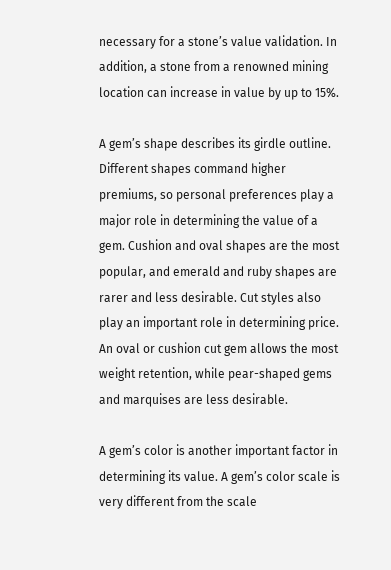necessary for a stone’s value validation. In addition, a stone from a renowned mining location can increase in value by up to 15%.

A gem’s shape describes its girdle outline. Different shapes command higher premiums, so personal preferences play a major role in determining the value of a gem. Cushion and oval shapes are the most popular, and emerald and ruby shapes are rarer and less desirable. Cut styles also play an important role in determining price. An oval or cushion cut gem allows the most weight retention, while pear-shaped gems and marquises are less desirable.

A gem’s color is another important factor in determining its value. A gem’s color scale is very different from the scale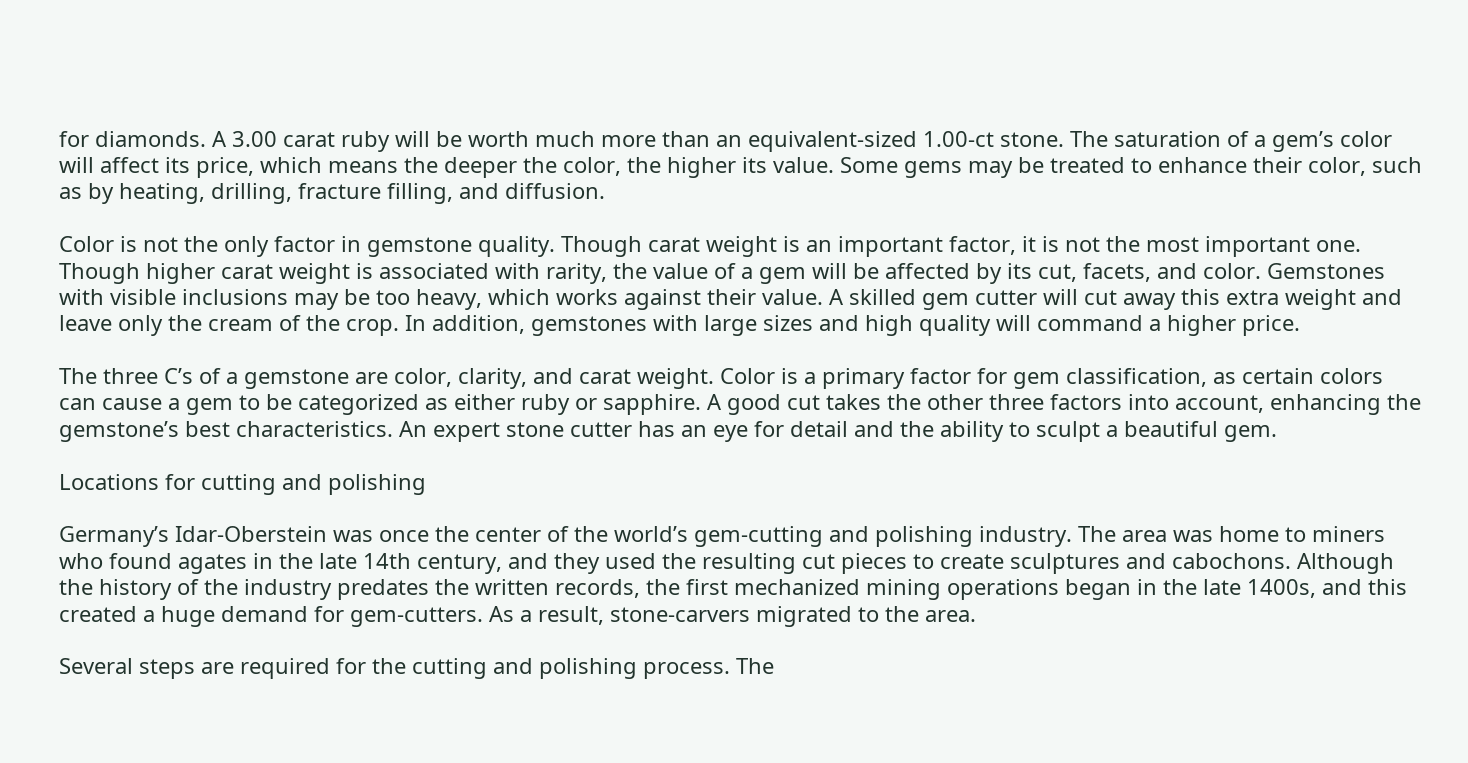for diamonds. A 3.00 carat ruby will be worth much more than an equivalent-sized 1.00-ct stone. The saturation of a gem’s color will affect its price, which means the deeper the color, the higher its value. Some gems may be treated to enhance their color, such as by heating, drilling, fracture filling, and diffusion.

Color is not the only factor in gemstone quality. Though carat weight is an important factor, it is not the most important one. Though higher carat weight is associated with rarity, the value of a gem will be affected by its cut, facets, and color. Gemstones with visible inclusions may be too heavy, which works against their value. A skilled gem cutter will cut away this extra weight and leave only the cream of the crop. In addition, gemstones with large sizes and high quality will command a higher price.

The three C’s of a gemstone are color, clarity, and carat weight. Color is a primary factor for gem classification, as certain colors can cause a gem to be categorized as either ruby or sapphire. A good cut takes the other three factors into account, enhancing the gemstone’s best characteristics. An expert stone cutter has an eye for detail and the ability to sculpt a beautiful gem.

Locations for cutting and polishing

Germany’s Idar-Oberstein was once the center of the world’s gem-cutting and polishing industry. The area was home to miners who found agates in the late 14th century, and they used the resulting cut pieces to create sculptures and cabochons. Although the history of the industry predates the written records, the first mechanized mining operations began in the late 1400s, and this created a huge demand for gem-cutters. As a result, stone-carvers migrated to the area.

Several steps are required for the cutting and polishing process. The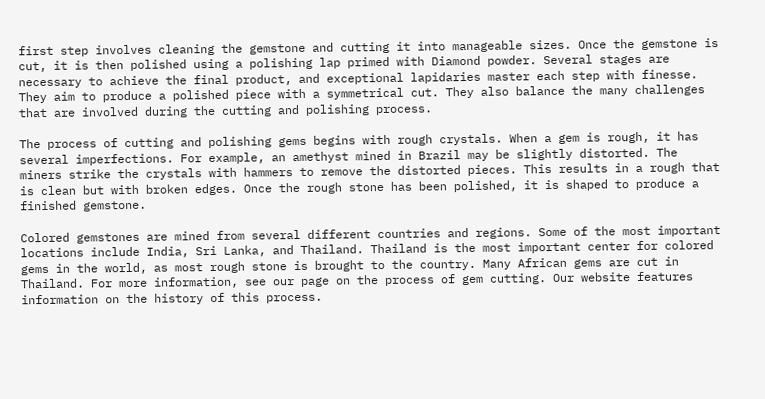first step involves cleaning the gemstone and cutting it into manageable sizes. Once the gemstone is cut, it is then polished using a polishing lap primed with Diamond powder. Several stages are necessary to achieve the final product, and exceptional lapidaries master each step with finesse. They aim to produce a polished piece with a symmetrical cut. They also balance the many challenges that are involved during the cutting and polishing process.

The process of cutting and polishing gems begins with rough crystals. When a gem is rough, it has several imperfections. For example, an amethyst mined in Brazil may be slightly distorted. The miners strike the crystals with hammers to remove the distorted pieces. This results in a rough that is clean but with broken edges. Once the rough stone has been polished, it is shaped to produce a finished gemstone.

Colored gemstones are mined from several different countries and regions. Some of the most important locations include India, Sri Lanka, and Thailand. Thailand is the most important center for colored gems in the world, as most rough stone is brought to the country. Many African gems are cut in Thailand. For more information, see our page on the process of gem cutting. Our website features information on the history of this process.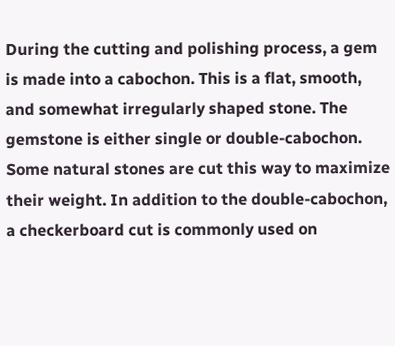During the cutting and polishing process, a gem is made into a cabochon. This is a flat, smooth, and somewhat irregularly shaped stone. The gemstone is either single or double-cabochon. Some natural stones are cut this way to maximize their weight. In addition to the double-cabochon, a checkerboard cut is commonly used on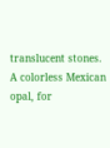translucent stones. A colorless Mexican opal, for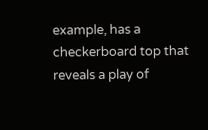example, has a checkerboard top that reveals a play of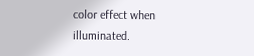color effect when illuminated.